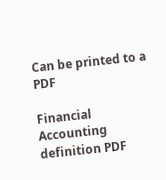Can be printed to a PDF

Financial Accounting definition PDF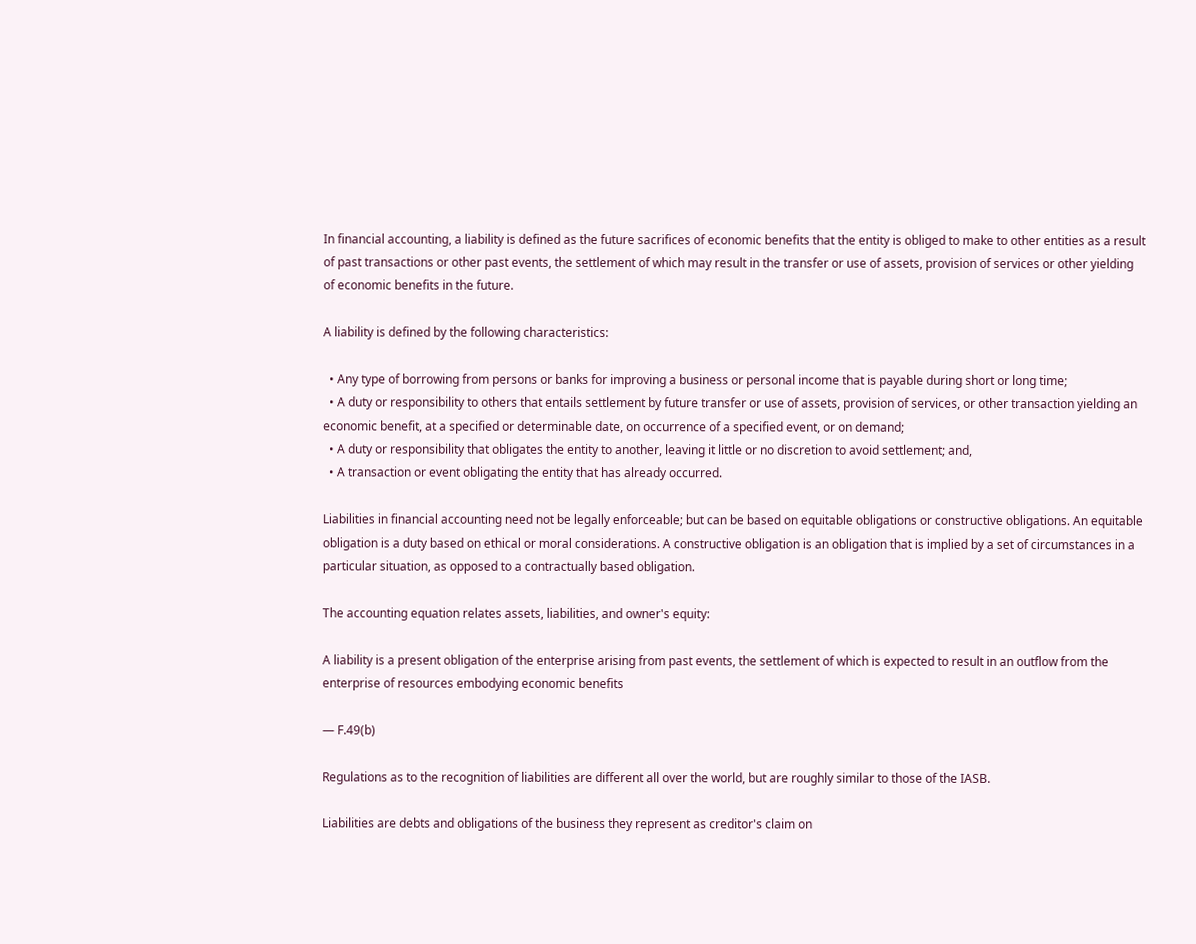In financial accounting, a liability is defined as the future sacrifices of economic benefits that the entity is obliged to make to other entities as a result of past transactions or other past events, the settlement of which may result in the transfer or use of assets, provision of services or other yielding of economic benefits in the future.

A liability is defined by the following characteristics:

  • Any type of borrowing from persons or banks for improving a business or personal income that is payable during short or long time;
  • A duty or responsibility to others that entails settlement by future transfer or use of assets, provision of services, or other transaction yielding an economic benefit, at a specified or determinable date, on occurrence of a specified event, or on demand;
  • A duty or responsibility that obligates the entity to another, leaving it little or no discretion to avoid settlement; and,
  • A transaction or event obligating the entity that has already occurred.

Liabilities in financial accounting need not be legally enforceable; but can be based on equitable obligations or constructive obligations. An equitable obligation is a duty based on ethical or moral considerations. A constructive obligation is an obligation that is implied by a set of circumstances in a particular situation, as opposed to a contractually based obligation.

The accounting equation relates assets, liabilities, and owner's equity:

A liability is a present obligation of the enterprise arising from past events, the settlement of which is expected to result in an outflow from the enterprise of resources embodying economic benefits

— F.49(b)

Regulations as to the recognition of liabilities are different all over the world, but are roughly similar to those of the IASB.

Liabilities are debts and obligations of the business they represent as creditor's claim on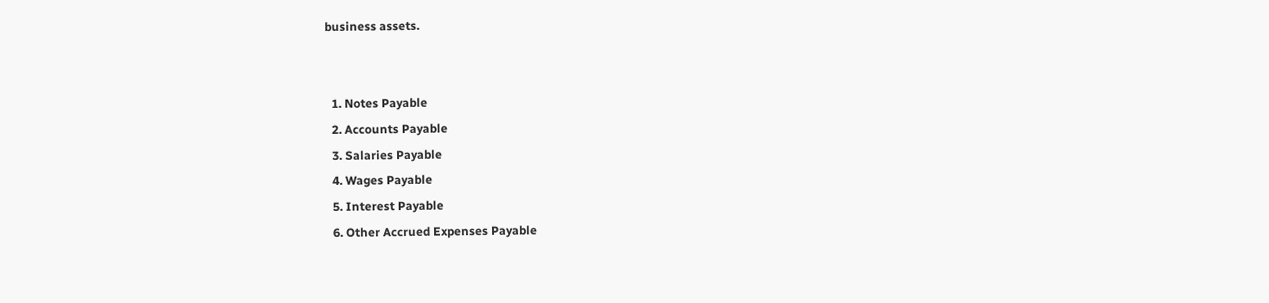business assets.


  1. Notes Payable
  2. Accounts Payable
  3. Salaries Payable
  4. Wages Payable
  5. Interest Payable
  6. Other Accrued Expenses Payable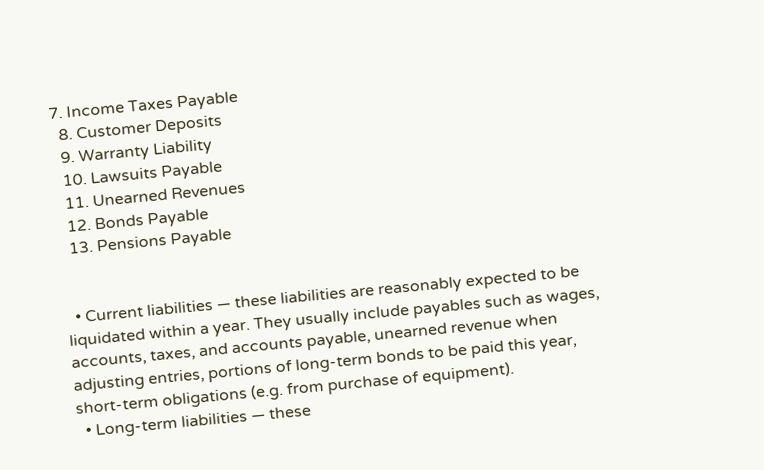7. Income Taxes Payable
  8. Customer Deposits
  9. Warranty Liability
  10. Lawsuits Payable
  11. Unearned Revenues
  12. Bonds Payable
  13. Pensions Payable


  • Current liabilities — these liabilities are reasonably expected to be liquidated within a year. They usually include payables such as wages, accounts, taxes, and accounts payable, unearned revenue when adjusting entries, portions of long-term bonds to be paid this year, short-term obligations (e.g. from purchase of equipment).
  • Long-term liabilities — these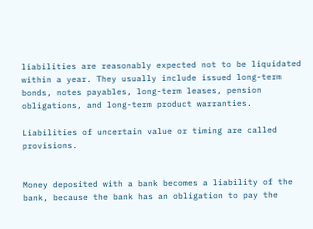liabilities are reasonably expected not to be liquidated within a year. They usually include issued long-term bonds, notes payables, long-term leases, pension obligations, and long-term product warranties.

Liabilities of uncertain value or timing are called provisions.


Money deposited with a bank becomes a liability of the bank, because the bank has an obligation to pay the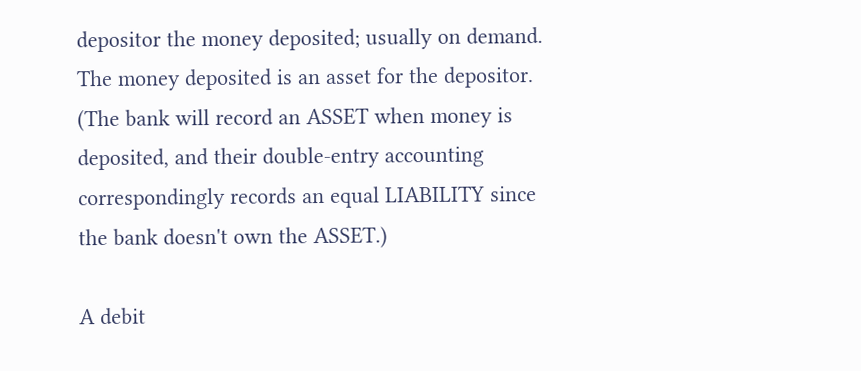depositor the money deposited; usually on demand. The money deposited is an asset for the depositor. (The bank will record an ASSET when money is deposited, and their double-entry accounting correspondingly records an equal LIABILITY since the bank doesn't own the ASSET.)

A debit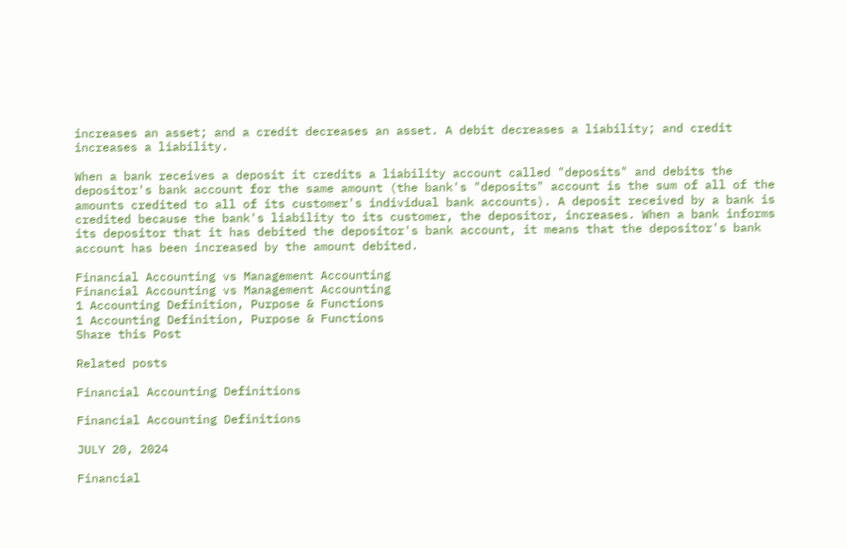increases an asset; and a credit decreases an asset. A debit decreases a liability; and credit increases a liability.

When a bank receives a deposit it credits a liability account called "deposits" and debits the depositor's bank account for the same amount (the bank's "deposits" account is the sum of all of the amounts credited to all of its customer's individual bank accounts). A deposit received by a bank is credited because the bank's liability to its customer, the depositor, increases. When a bank informs its depositor that it has debited the depositor's bank account, it means that the depositor's bank account has been increased by the amount debited.

Financial Accounting vs Management Accounting
Financial Accounting vs Management Accounting
1 Accounting Definition, Purpose & Functions
1 Accounting Definition, Purpose & Functions
Share this Post

Related posts

Financial Accounting Definitions

Financial Accounting Definitions

JULY 20, 2024

Financial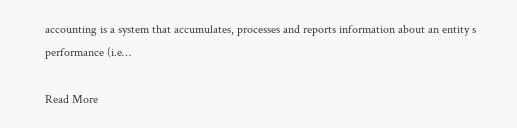accounting is a system that accumulates, processes and reports information about an entity s performance (i.e…

Read More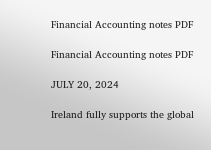Financial Accounting notes PDF

Financial Accounting notes PDF

JULY 20, 2024

Ireland fully supports the global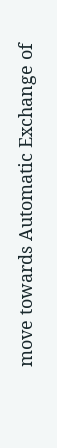move towards Automatic Exchange of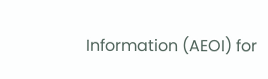Information (AEOI) for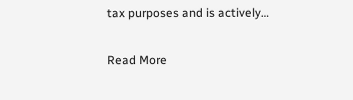tax purposes and is actively…

Read More